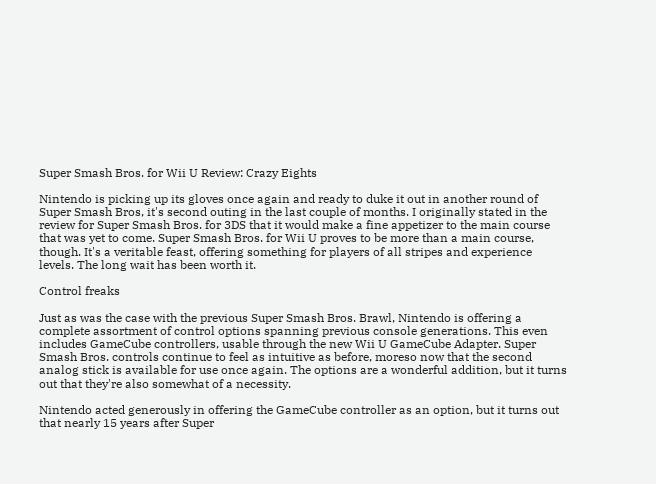Super Smash Bros. for Wii U Review: Crazy Eights

Nintendo is picking up its gloves once again and ready to duke it out in another round of Super Smash Bros, it's second outing in the last couple of months. I originally stated in the review for Super Smash Bros. for 3DS that it would make a fine appetizer to the main course that was yet to come. Super Smash Bros. for Wii U proves to be more than a main course, though. It's a veritable feast, offering something for players of all stripes and experience levels. The long wait has been worth it.

Control freaks

Just as was the case with the previous Super Smash Bros. Brawl, Nintendo is offering a complete assortment of control options spanning previous console generations. This even includes GameCube controllers, usable through the new Wii U GameCube Adapter. Super Smash Bros. controls continue to feel as intuitive as before, moreso now that the second analog stick is available for use once again. The options are a wonderful addition, but it turns out that they're also somewhat of a necessity.

Nintendo acted generously in offering the GameCube controller as an option, but it turns out that nearly 15 years after Super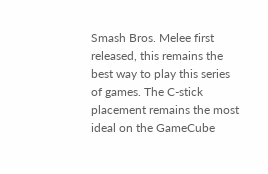Smash Bros. Melee first released, this remains the best way to play this series of games. The C-stick placement remains the most ideal on the GameCube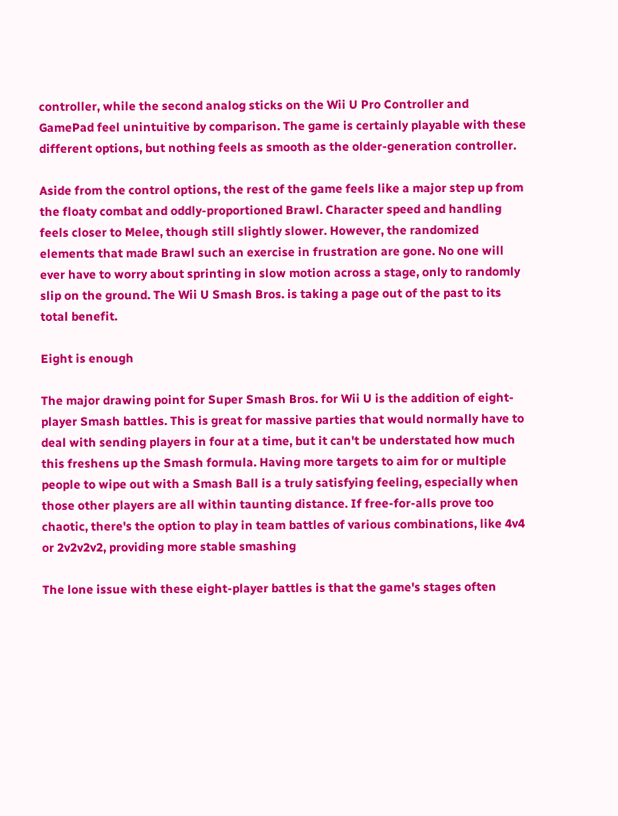controller, while the second analog sticks on the Wii U Pro Controller and GamePad feel unintuitive by comparison. The game is certainly playable with these different options, but nothing feels as smooth as the older-generation controller.

Aside from the control options, the rest of the game feels like a major step up from the floaty combat and oddly-proportioned Brawl. Character speed and handling feels closer to Melee, though still slightly slower. However, the randomized elements that made Brawl such an exercise in frustration are gone. No one will ever have to worry about sprinting in slow motion across a stage, only to randomly slip on the ground. The Wii U Smash Bros. is taking a page out of the past to its total benefit.

Eight is enough

The major drawing point for Super Smash Bros. for Wii U is the addition of eight-player Smash battles. This is great for massive parties that would normally have to deal with sending players in four at a time, but it can't be understated how much this freshens up the Smash formula. Having more targets to aim for or multiple people to wipe out with a Smash Ball is a truly satisfying feeling, especially when those other players are all within taunting distance. If free-for-alls prove too chaotic, there's the option to play in team battles of various combinations, like 4v4 or 2v2v2v2, providing more stable smashing

The lone issue with these eight-player battles is that the game's stages often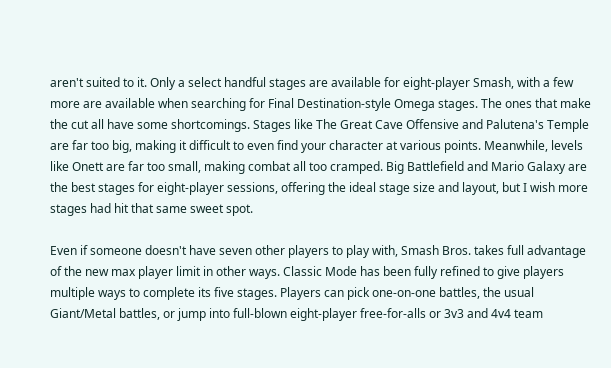aren't suited to it. Only a select handful stages are available for eight-player Smash, with a few more are available when searching for Final Destination-style Omega stages. The ones that make the cut all have some shortcomings. Stages like The Great Cave Offensive and Palutena's Temple are far too big, making it difficult to even find your character at various points. Meanwhile, levels like Onett are far too small, making combat all too cramped. Big Battlefield and Mario Galaxy are the best stages for eight-player sessions, offering the ideal stage size and layout, but I wish more stages had hit that same sweet spot.

Even if someone doesn't have seven other players to play with, Smash Bros. takes full advantage of the new max player limit in other ways. Classic Mode has been fully refined to give players multiple ways to complete its five stages. Players can pick one-on-one battles, the usual Giant/Metal battles, or jump into full-blown eight-player free-for-alls or 3v3 and 4v4 team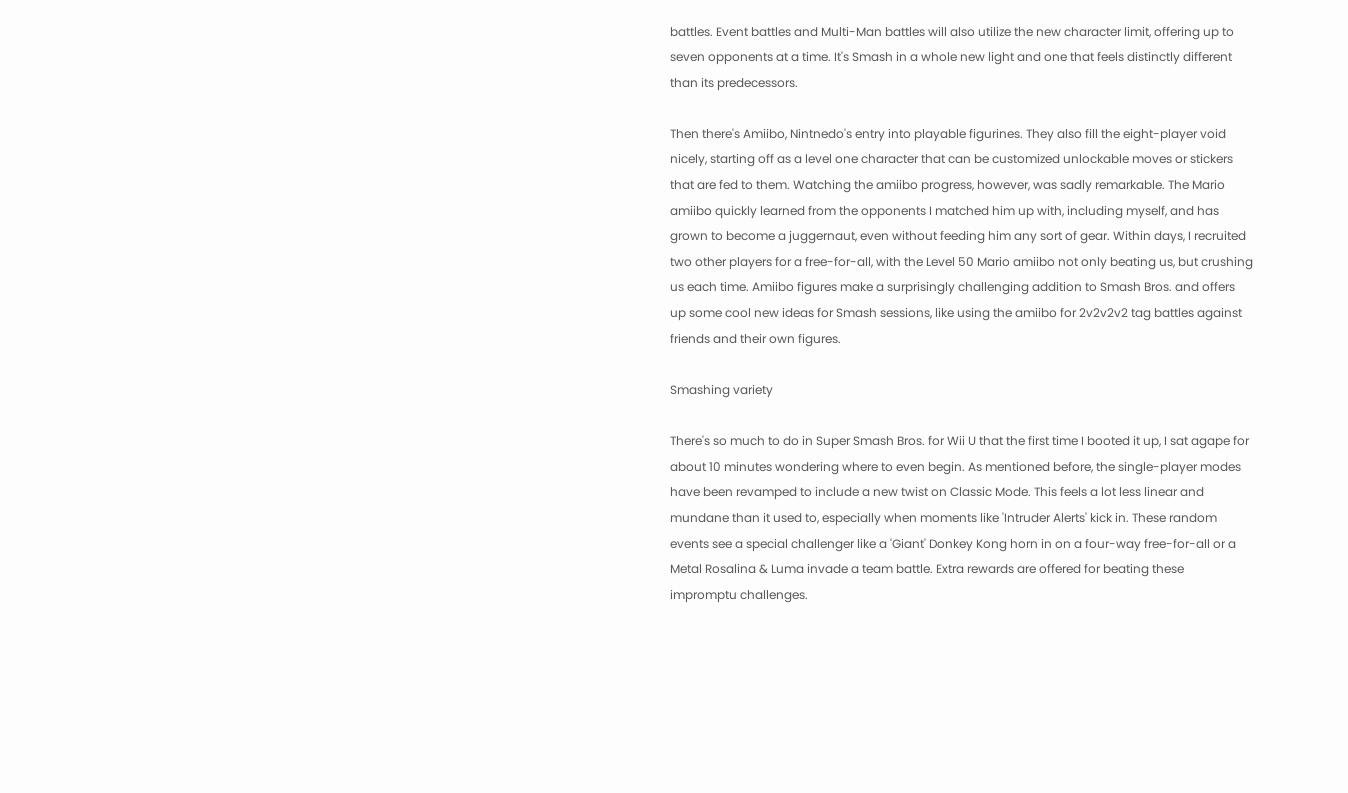battles. Event battles and Multi-Man battles will also utilize the new character limit, offering up to seven opponents at a time. It's Smash in a whole new light and one that feels distinctly different than its predecessors.

Then there's Amiibo, Nintnedo's entry into playable figurines. They also fill the eight-player void nicely, starting off as a level one character that can be customized unlockable moves or stickers that are fed to them. Watching the amiibo progress, however, was sadly remarkable. The Mario amiibo quickly learned from the opponents I matched him up with, including myself, and has grown to become a juggernaut, even without feeding him any sort of gear. Within days, I recruited two other players for a free-for-all, with the Level 50 Mario amiibo not only beating us, but crushing us each time. Amiibo figures make a surprisingly challenging addition to Smash Bros. and offers up some cool new ideas for Smash sessions, like using the amiibo for 2v2v2v2 tag battles against friends and their own figures.

Smashing variety

There's so much to do in Super Smash Bros. for Wii U that the first time I booted it up, I sat agape for about 10 minutes wondering where to even begin. As mentioned before, the single-player modes have been revamped to include a new twist on Classic Mode. This feels a lot less linear and mundane than it used to, especially when moments like 'Intruder Alerts' kick in. These random events see a special challenger like a 'Giant' Donkey Kong horn in on a four-way free-for-all or a Metal Rosalina & Luma invade a team battle. Extra rewards are offered for beating these impromptu challenges.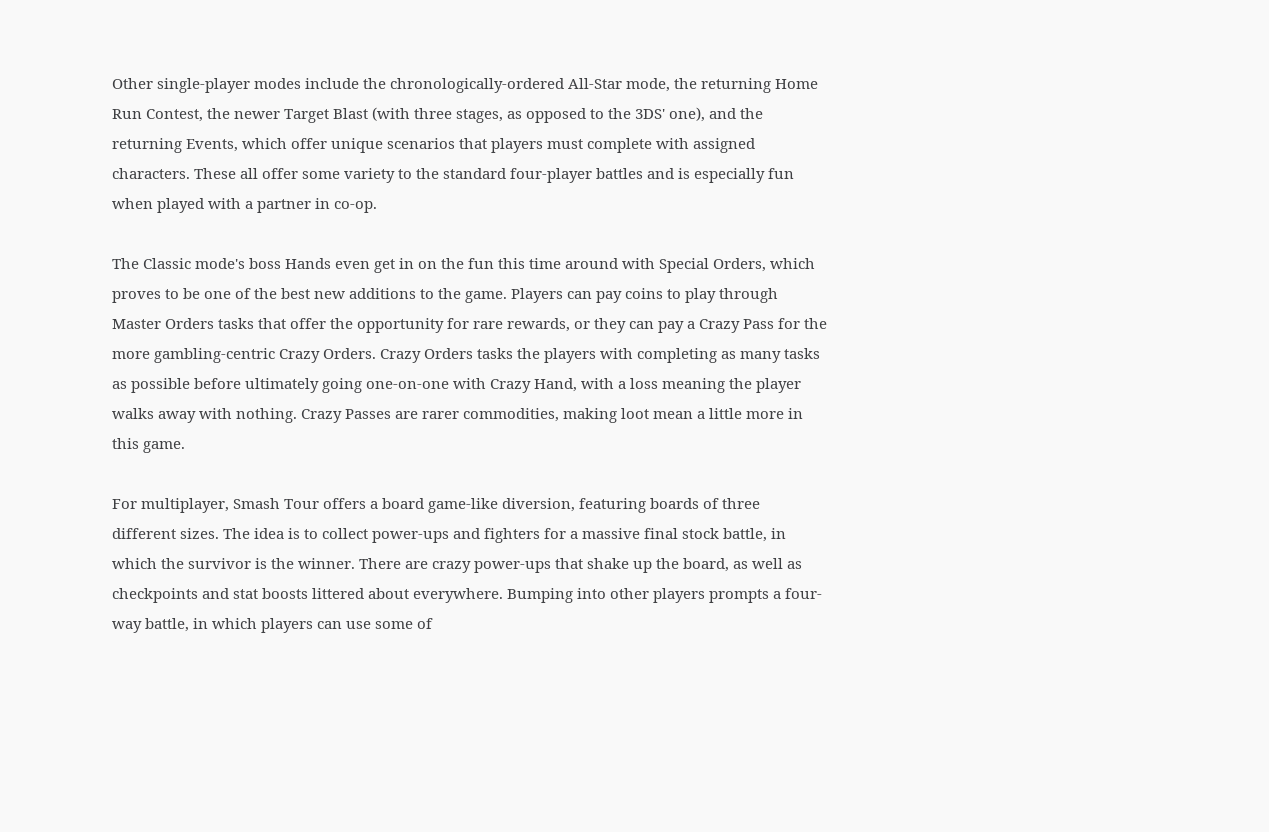Other single-player modes include the chronologically-ordered All-Star mode, the returning Home Run Contest, the newer Target Blast (with three stages, as opposed to the 3DS' one), and the returning Events, which offer unique scenarios that players must complete with assigned characters. These all offer some variety to the standard four-player battles and is especially fun when played with a partner in co-op.

The Classic mode's boss Hands even get in on the fun this time around with Special Orders, which proves to be one of the best new additions to the game. Players can pay coins to play through Master Orders tasks that offer the opportunity for rare rewards, or they can pay a Crazy Pass for the more gambling-centric Crazy Orders. Crazy Orders tasks the players with completing as many tasks as possible before ultimately going one-on-one with Crazy Hand, with a loss meaning the player walks away with nothing. Crazy Passes are rarer commodities, making loot mean a little more in this game.

For multiplayer, Smash Tour offers a board game-like diversion, featuring boards of three different sizes. The idea is to collect power-ups and fighters for a massive final stock battle, in which the survivor is the winner. There are crazy power-ups that shake up the board, as well as checkpoints and stat boosts littered about everywhere. Bumping into other players prompts a four-way battle, in which players can use some of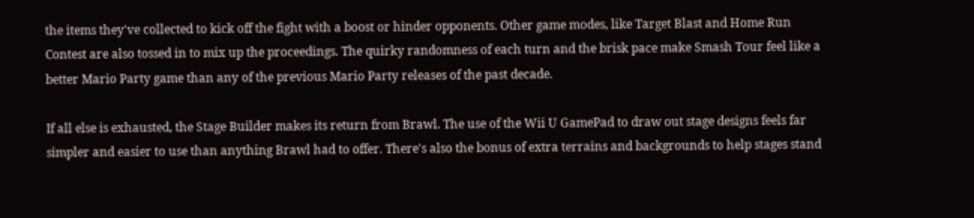the items they've collected to kick off the fight with a boost or hinder opponents. Other game modes, like Target Blast and Home Run Contest are also tossed in to mix up the proceedings. The quirky randomness of each turn and the brisk pace make Smash Tour feel like a better Mario Party game than any of the previous Mario Party releases of the past decade.

If all else is exhausted, the Stage Builder makes its return from Brawl. The use of the Wii U GamePad to draw out stage designs feels far simpler and easier to use than anything Brawl had to offer. There's also the bonus of extra terrains and backgrounds to help stages stand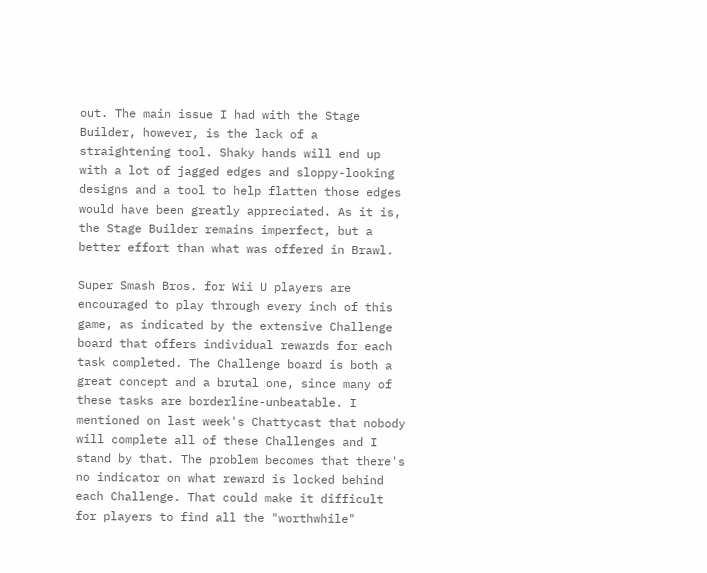out. The main issue I had with the Stage Builder, however, is the lack of a straightening tool. Shaky hands will end up with a lot of jagged edges and sloppy-looking designs and a tool to help flatten those edges would have been greatly appreciated. As it is, the Stage Builder remains imperfect, but a better effort than what was offered in Brawl.

Super Smash Bros. for Wii U players are encouraged to play through every inch of this game, as indicated by the extensive Challenge board that offers individual rewards for each task completed. The Challenge board is both a great concept and a brutal one, since many of these tasks are borderline-unbeatable. I mentioned on last week's Chattycast that nobody will complete all of these Challenges and I stand by that. The problem becomes that there's no indicator on what reward is locked behind each Challenge. That could make it difficult for players to find all the "worthwhile"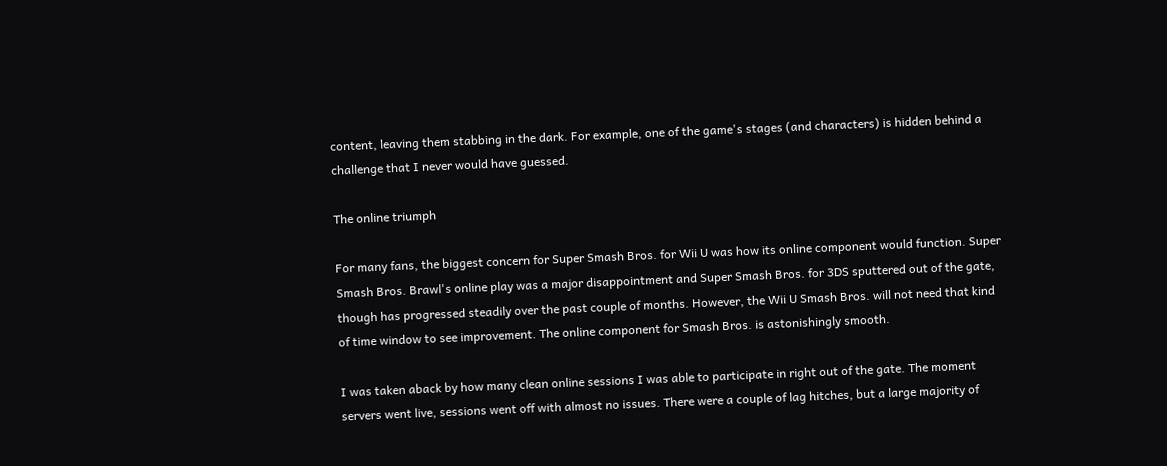content, leaving them stabbing in the dark. For example, one of the game's stages (and characters) is hidden behind a challenge that I never would have guessed.

The online triumph

For many fans, the biggest concern for Super Smash Bros. for Wii U was how its online component would function. Super Smash Bros. Brawl's online play was a major disappointment and Super Smash Bros. for 3DS sputtered out of the gate, though has progressed steadily over the past couple of months. However, the Wii U Smash Bros. will not need that kind of time window to see improvement. The online component for Smash Bros. is astonishingly smooth.

I was taken aback by how many clean online sessions I was able to participate in right out of the gate. The moment servers went live, sessions went off with almost no issues. There were a couple of lag hitches, but a large majority of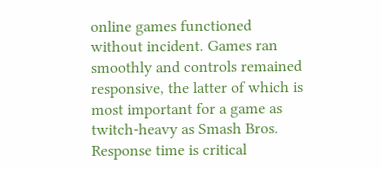online games functioned without incident. Games ran smoothly and controls remained responsive, the latter of which is most important for a game as twitch-heavy as Smash Bros. Response time is critical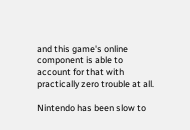and this game's online component is able to account for that with practically zero trouble at all.

Nintendo has been slow to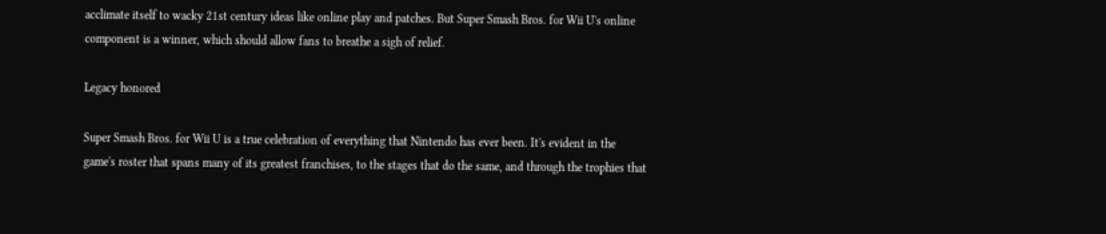acclimate itself to wacky 21st century ideas like online play and patches. But Super Smash Bros. for Wii U's online component is a winner, which should allow fans to breathe a sigh of relief.

Legacy honored

Super Smash Bros. for Wii U is a true celebration of everything that Nintendo has ever been. It's evident in the game's roster that spans many of its greatest franchises, to the stages that do the same, and through the trophies that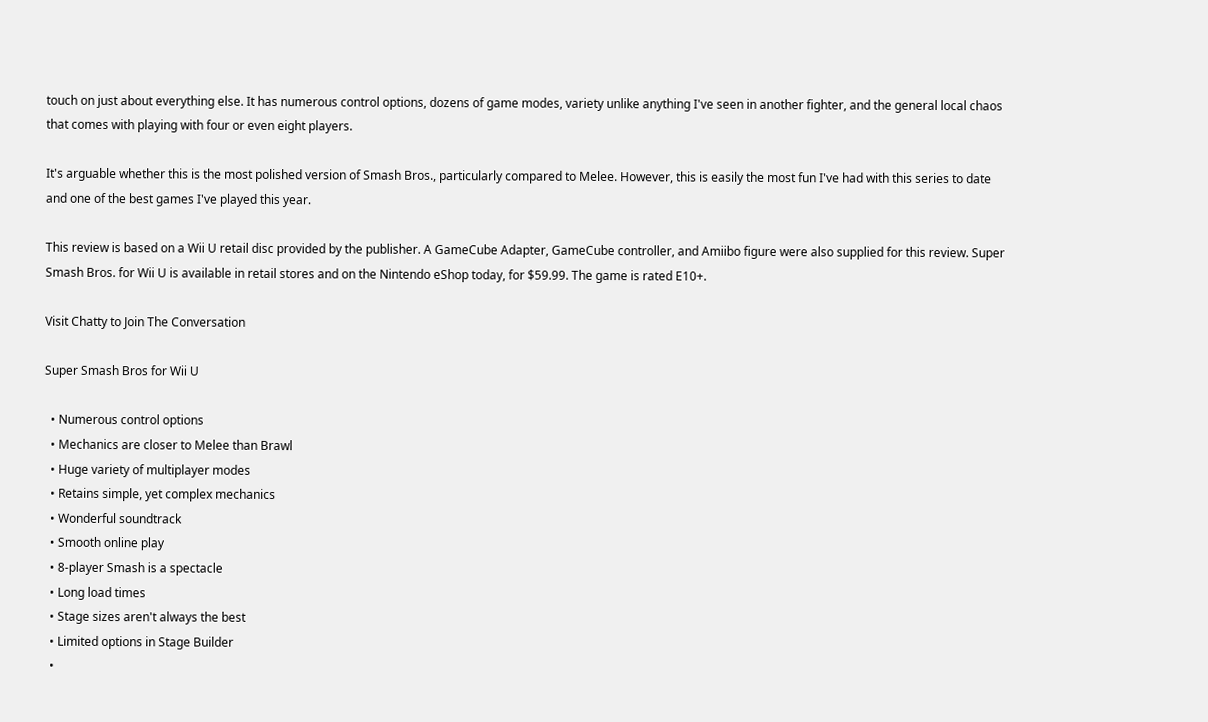touch on just about everything else. It has numerous control options, dozens of game modes, variety unlike anything I've seen in another fighter, and the general local chaos that comes with playing with four or even eight players.

It's arguable whether this is the most polished version of Smash Bros., particularly compared to Melee. However, this is easily the most fun I've had with this series to date and one of the best games I've played this year.

This review is based on a Wii U retail disc provided by the publisher. A GameCube Adapter, GameCube controller, and Amiibo figure were also supplied for this review. Super Smash Bros. for Wii U is available in retail stores and on the Nintendo eShop today, for $59.99. The game is rated E10+.

Visit Chatty to Join The Conversation

Super Smash Bros for Wii U

  • Numerous control options
  • Mechanics are closer to Melee than Brawl
  • Huge variety of multiplayer modes
  • Retains simple, yet complex mechanics
  • Wonderful soundtrack
  • Smooth online play
  • 8-player Smash is a spectacle
  • Long load times
  • Stage sizes aren't always the best
  • Limited options in Stage Builder
  •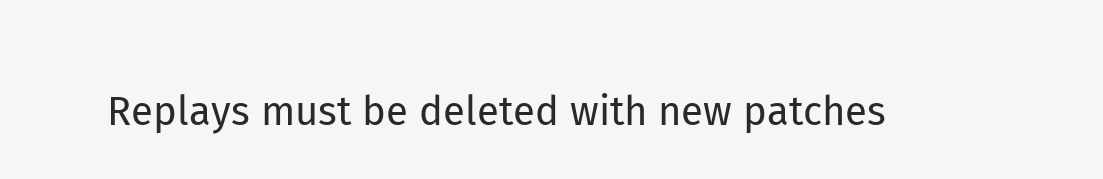Replays must be deleted with new patches